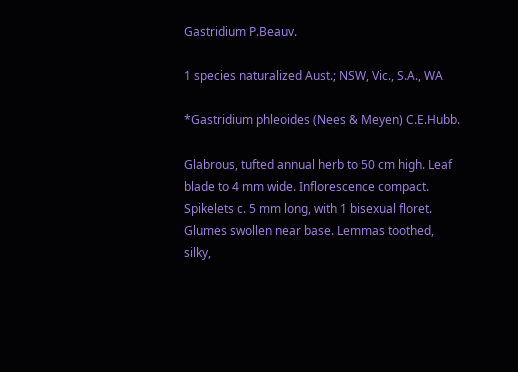Gastridium P.Beauv.

1 species naturalized Aust.; NSW, Vic., S.A., WA

*Gastridium phleoides (Nees & Meyen) C.E.Hubb.

Glabrous, tufted annual herb to 50 cm high. Leaf blade to 4 mm wide. Inflorescence compact. Spikelets c. 5 mm long, with 1 bisexual floret. Glumes swollen near base. Lemmas toothed, silky,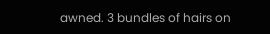awned. 3 bundles of hairs on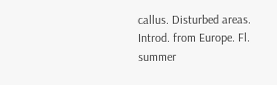callus. Disturbed areas. Introd. from Europe. Fl. summer